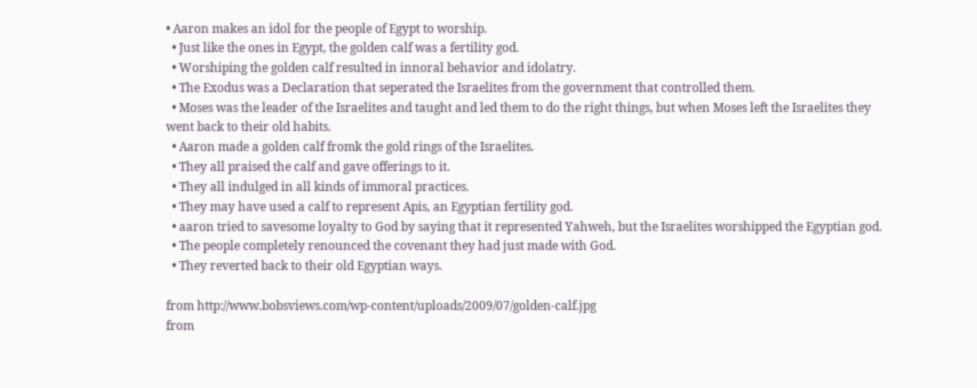• Aaron makes an idol for the people of Egypt to worship.
  • Just like the ones in Egypt, the golden calf was a fertility god.
  • Worshiping the golden calf resulted in innoral behavior and idolatry.
  • The Exodus was a Declaration that seperated the Israelites from the government that controlled them.
  • Moses was the leader of the Israelites and taught and led them to do the right things, but when Moses left the Israelites they went back to their old habits.
  • Aaron made a golden calf fromk the gold rings of the Israelites.
  • They all praised the calf and gave offerings to it.
  • They all indulged in all kinds of immoral practices.
  • They may have used a calf to represent Apis, an Egyptian fertility god.
  • aaron tried to savesome loyalty to God by saying that it represented Yahweh, but the Israelites worshipped the Egyptian god.
  • The people completely renounced the covenant they had just made with God.
  • They reverted back to their old Egyptian ways.

from http://www.bobsviews.com/wp-content/uploads/2009/07/golden-calf.jpg
from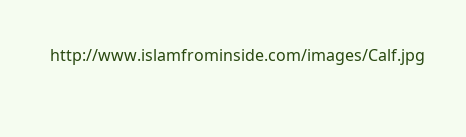http://www.islamfrominside.com/images/Calf.jpg